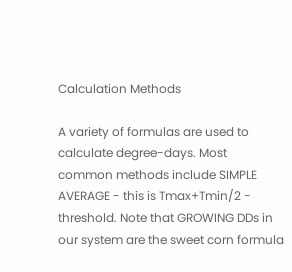Calculation Methods

A variety of formulas are used to calculate degree-days. Most common methods include SIMPLE AVERAGE - this is Tmax+Tmin/2 - threshold. Note that GROWING DDs in our system are the sweet corn formula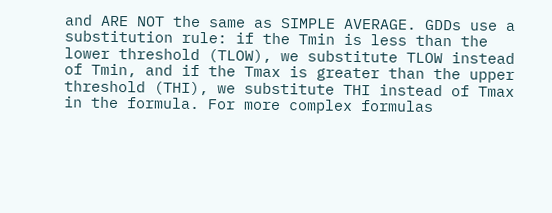and ARE NOT the same as SIMPLE AVERAGE. GDDs use a substitution rule: if the Tmin is less than the lower threshold (TLOW), we substitute TLOW instead of Tmin, and if the Tmax is greater than the upper threshold (THI), we substitute THI instead of Tmax in the formula. For more complex formulas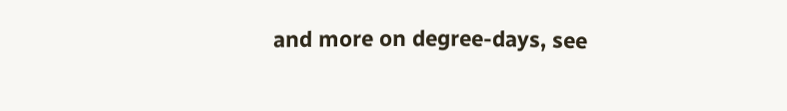and more on degree-days, see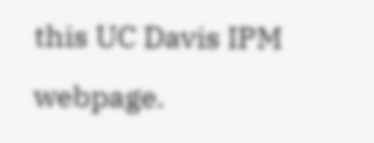this UC Davis IPM webpage.